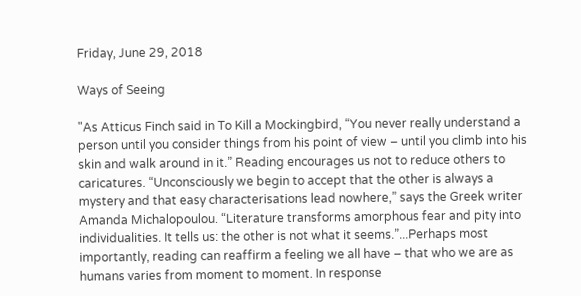Friday, June 29, 2018

Ways of Seeing

"As Atticus Finch said in To Kill a Mockingbird, “You never really understand a person until you consider things from his point of view – until you climb into his skin and walk around in it.” Reading encourages us not to reduce others to caricatures. “Unconsciously we begin to accept that the other is always a mystery and that easy characterisations lead nowhere,” says the Greek writer Amanda Michalopoulou. “Literature transforms amorphous fear and pity into individualities. It tells us: the other is not what it seems.”...Perhaps most importantly, reading can reaffirm a feeling we all have – that who we are as humans varies from moment to moment. In response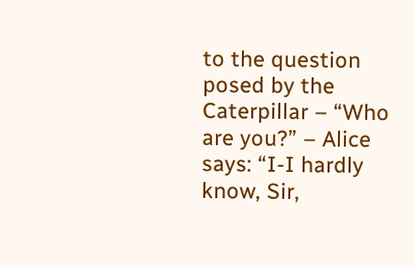to the question posed by the Caterpillar – “Who are you?” – Alice says: “I-I hardly know, Sir,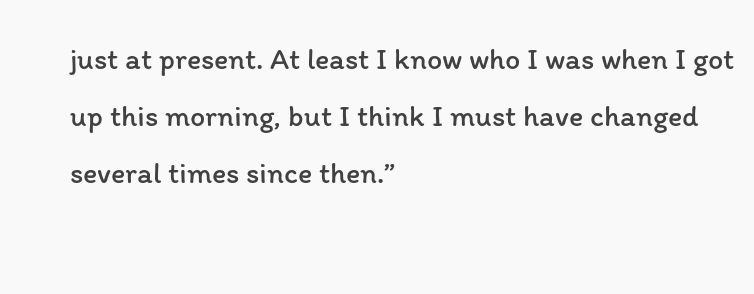just at present. At least I know who I was when I got up this morning, but I think I must have changed several times since then.”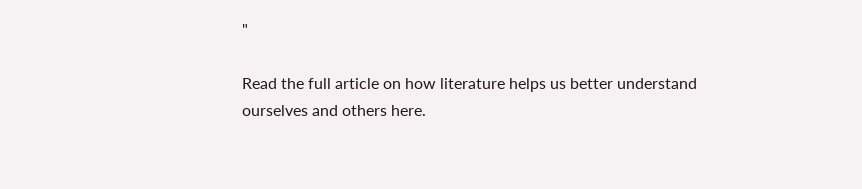"

Read the full article on how literature helps us better understand ourselves and others here.